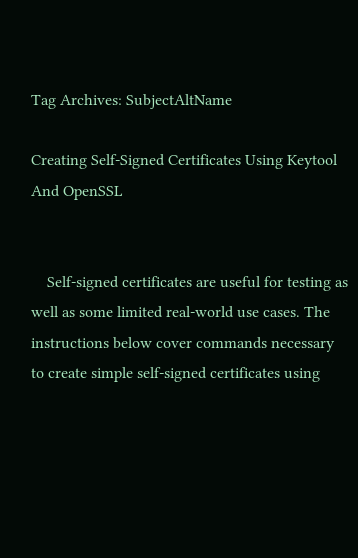Tag Archives: SubjectAltName

Creating Self-Signed Certificates Using Keytool And OpenSSL


    Self-signed certificates are useful for testing as well as some limited real-world use cases. The instructions below cover commands necessary to create simple self-signed certificates using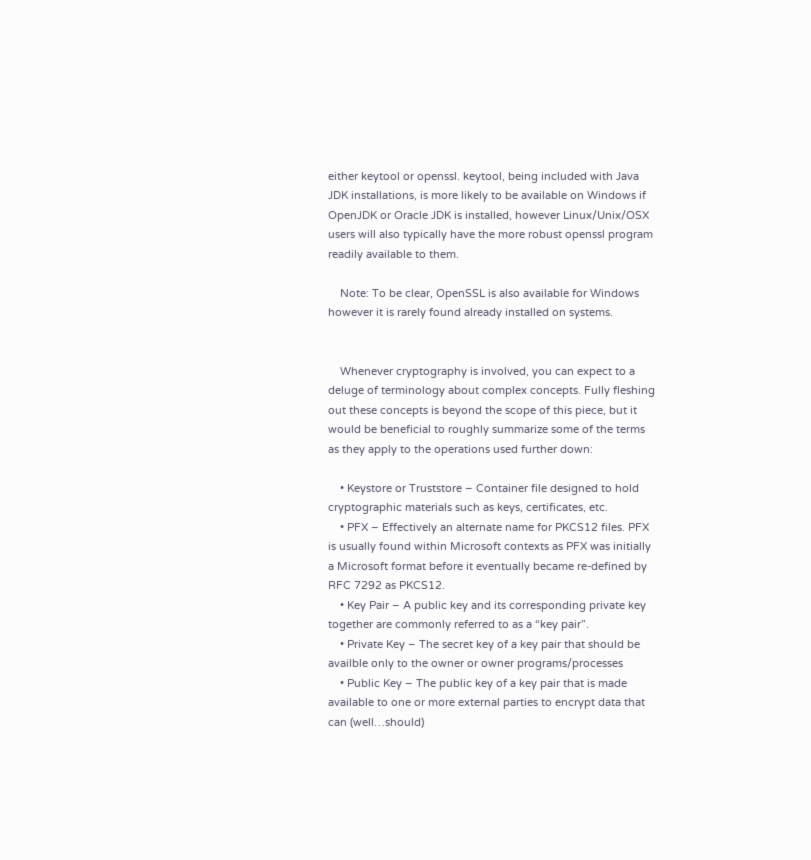either keytool or openssl. keytool, being included with Java JDK installations, is more likely to be available on Windows if OpenJDK or Oracle JDK is installed, however Linux/Unix/OSX users will also typically have the more robust openssl program readily available to them.

    Note: To be clear, OpenSSL is also available for Windows however it is rarely found already installed on systems.


    Whenever cryptography is involved, you can expect to a deluge of terminology about complex concepts. Fully fleshing out these concepts is beyond the scope of this piece, but it would be beneficial to roughly summarize some of the terms as they apply to the operations used further down:

    • Keystore or Truststore – Container file designed to hold cryptographic materials such as keys, certificates, etc.
    • PFX – Effectively an alternate name for PKCS12 files. PFX is usually found within Microsoft contexts as PFX was initially a Microsoft format before it eventually became re-defined by RFC 7292 as PKCS12.
    • Key Pair – A public key and its corresponding private key together are commonly referred to as a “key pair”.
    • Private Key – The secret key of a key pair that should be availble only to the owner or owner programs/processes
    • Public Key – The public key of a key pair that is made available to one or more external parties to encrypt data that can (well…should)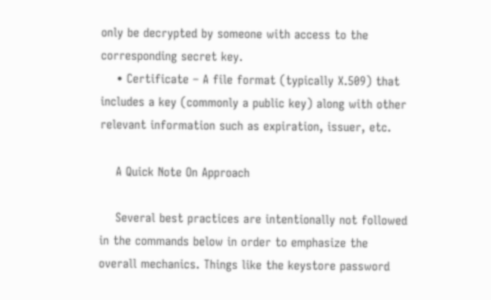only be decrypted by someone with access to the corresponding secret key.
    • Certificate – A file format (typically X.509) that includes a key (commonly a public key) along with other relevant information such as expiration, issuer, etc.

    A Quick Note On Approach

    Several best practices are intentionally not followed in the commands below in order to emphasize the overall mechanics. Things like the keystore password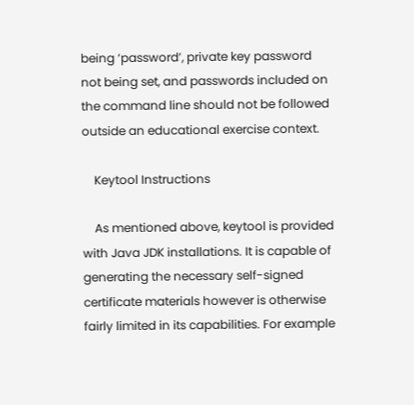being ‘password’, private key password not being set, and passwords included on the command line should not be followed outside an educational exercise context.

    Keytool Instructions

    As mentioned above, keytool is provided with Java JDK installations. It is capable of generating the necessary self-signed certificate materials however is otherwise fairly limited in its capabilities. For example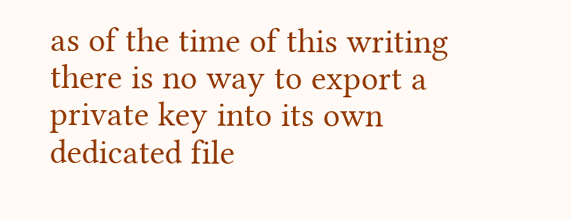as of the time of this writing there is no way to export a private key into its own dedicated file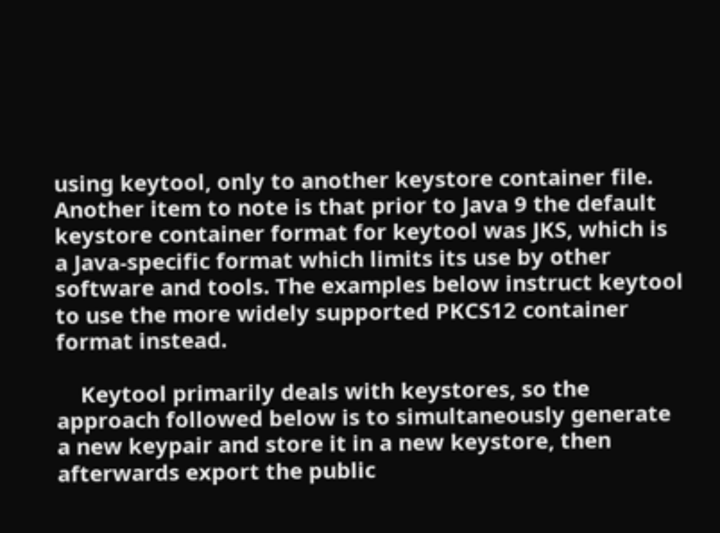using keytool, only to another keystore container file. Another item to note is that prior to Java 9 the default keystore container format for keytool was JKS, which is a Java-specific format which limits its use by other software and tools. The examples below instruct keytool to use the more widely supported PKCS12 container format instead.

    Keytool primarily deals with keystores, so the approach followed below is to simultaneously generate a new keypair and store it in a new keystore, then afterwards export the public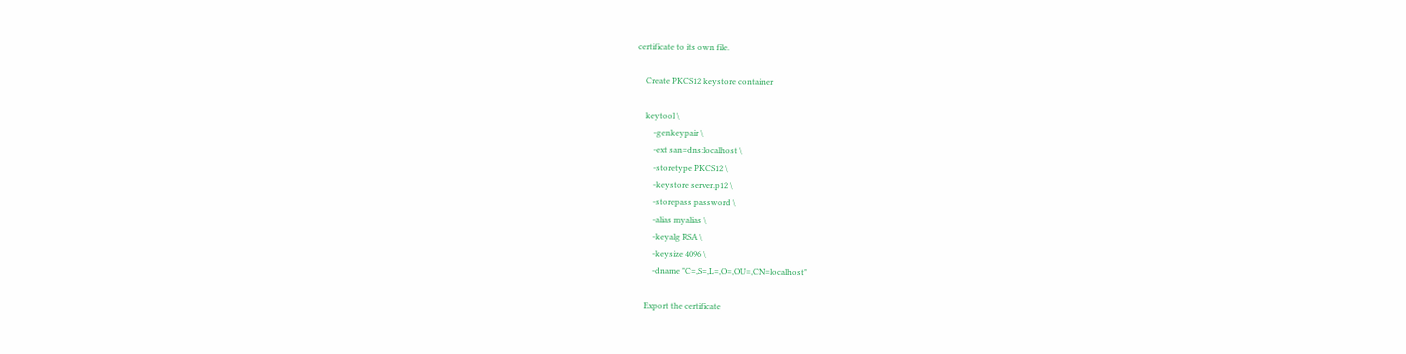certificate to its own file.

    Create PKCS12 keystore container

    keytool \
        -genkeypair \
        -ext san=dns:localhost \
        -storetype PKCS12 \
        -keystore server.p12 \
        -storepass password \
        -alias myalias \
        -keyalg RSA \
        -keysize 4096 \
        -dname "C=,S=,L=,O=,OU=,CN=localhost"

    Export the certificate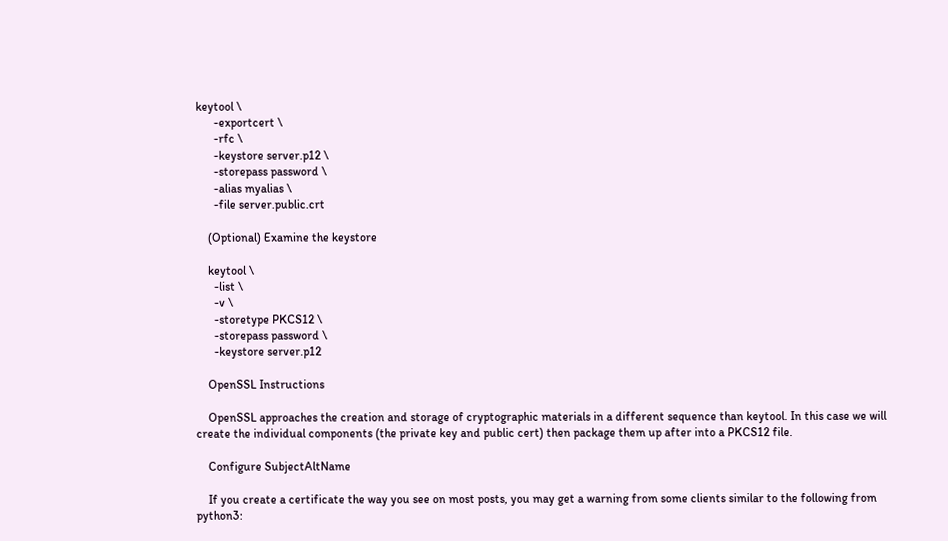keytool \
      -exportcert \
      -rfc \
      -keystore server.p12 \
      -storepass password \
      -alias myalias \
      -file server.public.crt

    (Optional) Examine the keystore

    keytool \
      -list \
      -v \
      -storetype PKCS12 \
      -storepass password \
      -keystore server.p12

    OpenSSL Instructions

    OpenSSL approaches the creation and storage of cryptographic materials in a different sequence than keytool. In this case we will create the individual components (the private key and public cert) then package them up after into a PKCS12 file.

    Configure SubjectAltName

    If you create a certificate the way you see on most posts, you may get a warning from some clients similar to the following from python3: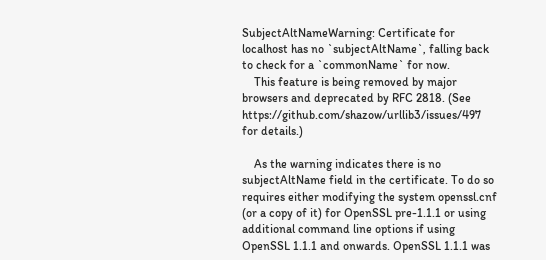SubjectAltNameWarning: Certificate for localhost has no `subjectAltName`, falling back to check for a `commonName` for now.
    This feature is being removed by major browsers and deprecated by RFC 2818. (See https://github.com/shazow/urllib3/issues/497 for details.)

    As the warning indicates there is no subjectAltName field in the certificate. To do so requires either modifying the system openssl.cnf (or a copy of it) for OpenSSL pre-1.1.1 or using additional command line options if using OpenSSL 1.1.1 and onwards. OpenSSL 1.1.1 was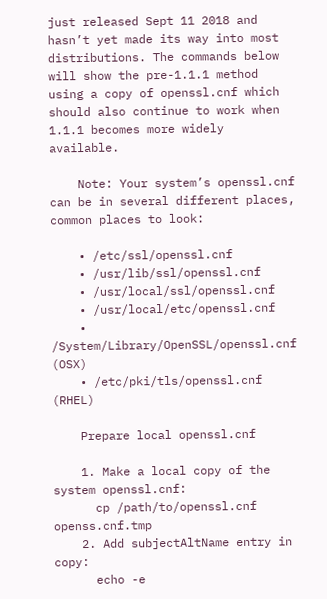just released Sept 11 2018 and hasn’t yet made its way into most distributions. The commands below will show the pre-1.1.1 method using a copy of openssl.cnf which should also continue to work when 1.1.1 becomes more widely available.

    Note: Your system’s openssl.cnf can be in several different places, common places to look:

    • /etc/ssl/openssl.cnf
    • /usr/lib/ssl/openssl.cnf
    • /usr/local/ssl/openssl.cnf
    • /usr/local/etc/openssl.cnf
    • /System/Library/OpenSSL/openssl.cnf (OSX)
    • /etc/pki/tls/openssl.cnf (RHEL)

    Prepare local openssl.cnf

    1. Make a local copy of the system openssl.cnf:
      cp /path/to/openssl.cnf openss.cnf.tmp
    2. Add subjectAltName entry in copy:
      echo -e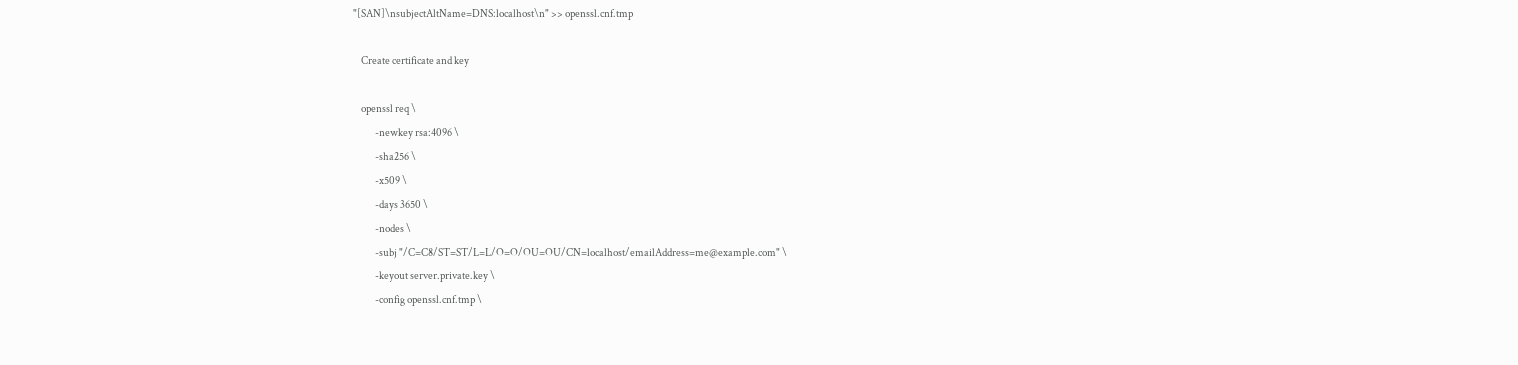"[SAN]\nsubjectAltName=DNS:localhost\n" >> openssl.cnf.tmp

    Create certificate and key

    openssl req \
           -newkey rsa:4096 \
           -sha256 \
           -x509 \
           -days 3650 \
           -nodes \
           -subj "/C=C8/ST=ST/L=L/O=O/OU=OU/CN=localhost/emailAddress=me@example.com" \
           -keyout server.private.key \
           -config openssl.cnf.tmp \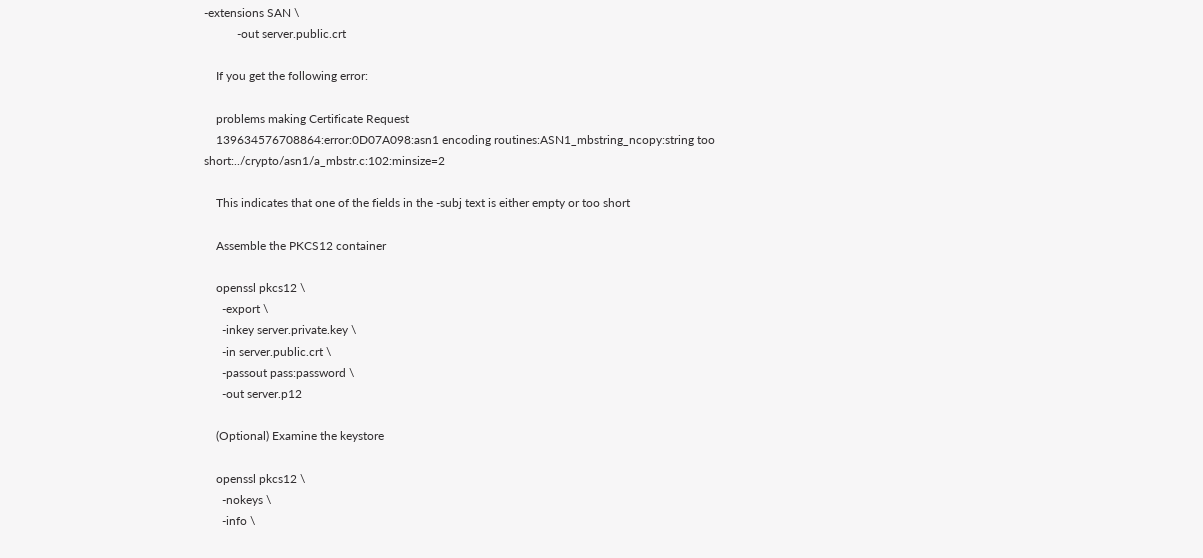-extensions SAN \
           -out server.public.crt

    If you get the following error:

    problems making Certificate Request
    139634576708864:error:0D07A098:asn1 encoding routines:ASN1_mbstring_ncopy:string too short:../crypto/asn1/a_mbstr.c:102:minsize=2

    This indicates that one of the fields in the -subj text is either empty or too short

    Assemble the PKCS12 container

    openssl pkcs12 \
      -export \
      -inkey server.private.key \
      -in server.public.crt \
      -passout pass:password \
      -out server.p12

    (Optional) Examine the keystore

    openssl pkcs12 \
      -nokeys \
      -info \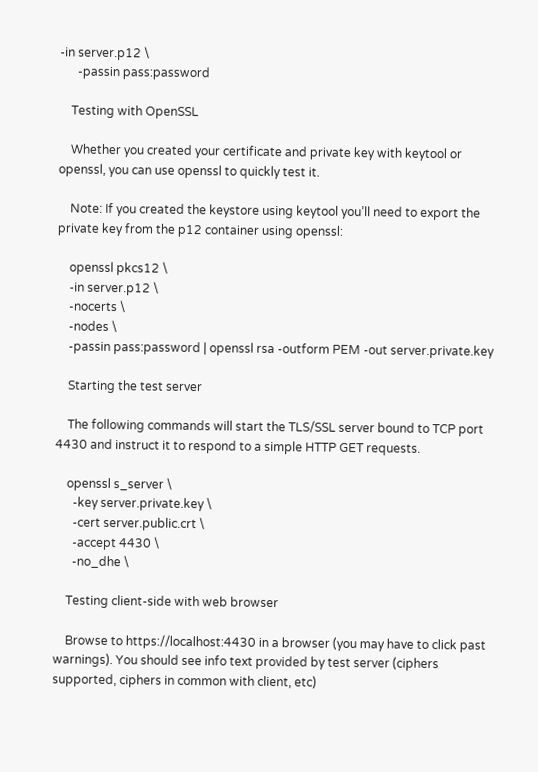-in server.p12 \
      -passin pass:password

    Testing with OpenSSL

    Whether you created your certificate and private key with keytool or openssl, you can use openssl to quickly test it.

    Note: If you created the keystore using keytool you’ll need to export the private key from the p12 container using openssl:

    openssl pkcs12 \
    -in server.p12 \
    -nocerts \
    -nodes \
    -passin pass:password | openssl rsa -outform PEM -out server.private.key

    Starting the test server

    The following commands will start the TLS/SSL server bound to TCP port 4430 and instruct it to respond to a simple HTTP GET requests.

    openssl s_server \
      -key server.private.key \
      -cert server.public.crt \
      -accept 4430 \
      -no_dhe \

    Testing client-side with web browser

    Browse to https://localhost:4430 in a browser (you may have to click past warnings). You should see info text provided by test server (ciphers supported, ciphers in common with client, etc)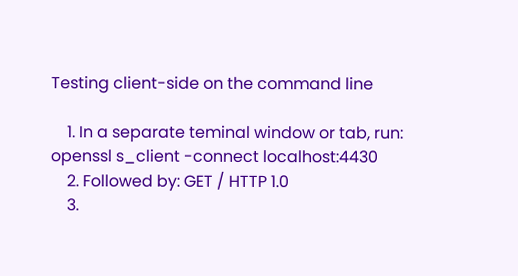Testing client-side on the command line

    1. In a separate teminal window or tab, run: openssl s_client -connect localhost:4430
    2. Followed by: GET / HTTP 1.0
    3.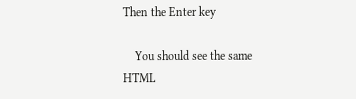Then the Enter key

    You should see the same HTML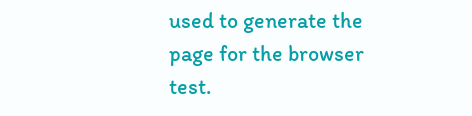used to generate the page for the browser test.